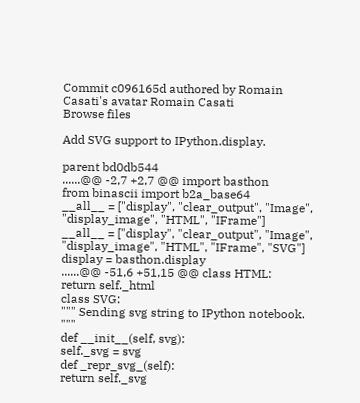Commit c096165d authored by Romain Casati's avatar Romain Casati
Browse files

Add SVG support to IPython.display.

parent bd0db544
......@@ -2,7 +2,7 @@ import basthon
from binascii import b2a_base64
__all__ = ["display", "clear_output", "Image", "display_image", "HTML", "IFrame"]
__all__ = ["display", "clear_output", "Image", "display_image", "HTML", "IFrame", "SVG"]
display = basthon.display
......@@ -51,6 +51,15 @@ class HTML:
return self._html
class SVG:
""" Sending svg string to IPython notebook. """
def __init__(self, svg):
self._svg = svg
def _repr_svg_(self):
return self._svg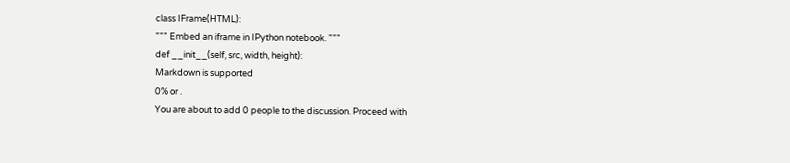class IFrame(HTML):
""" Embed an iframe in IPython notebook. """
def __init__(self, src, width, height):
Markdown is supported
0% or .
You are about to add 0 people to the discussion. Proceed with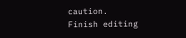caution.
Finish editing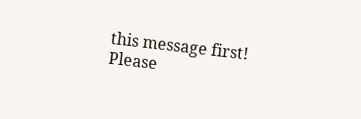this message first!
Please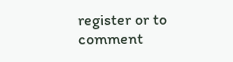register or to comment